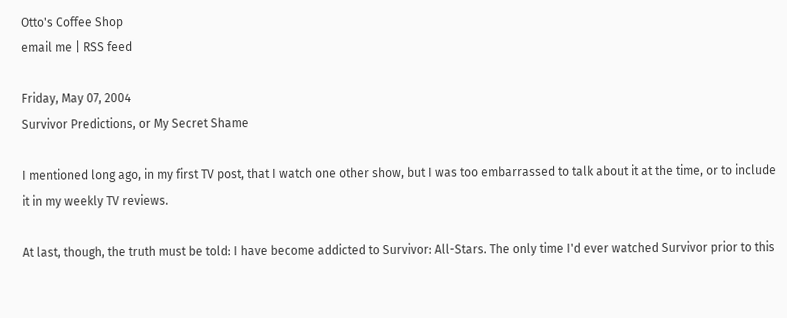Otto's Coffee Shop
email me | RSS feed

Friday, May 07, 2004
Survivor Predictions, or My Secret Shame

I mentioned long ago, in my first TV post, that I watch one other show, but I was too embarrassed to talk about it at the time, or to include it in my weekly TV reviews.

At last, though, the truth must be told: I have become addicted to Survivor: All-Stars. The only time I'd ever watched Survivor prior to this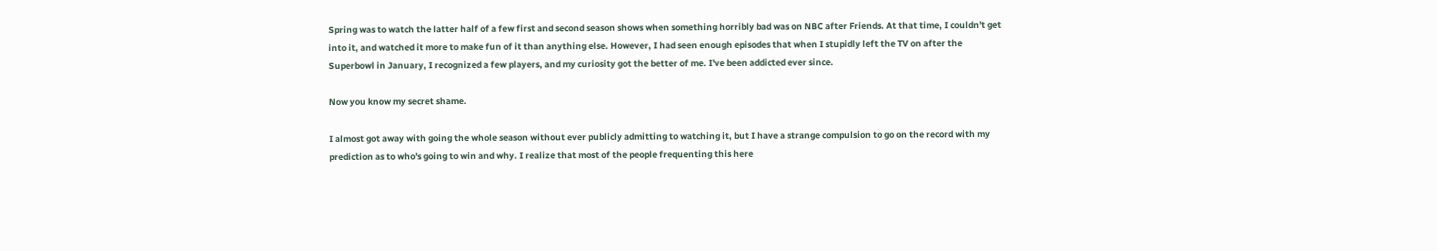Spring was to watch the latter half of a few first and second season shows when something horribly bad was on NBC after Friends. At that time, I couldn't get into it, and watched it more to make fun of it than anything else. However, I had seen enough episodes that when I stupidly left the TV on after the Superbowl in January, I recognized a few players, and my curiosity got the better of me. I've been addicted ever since.

Now you know my secret shame.

I almost got away with going the whole season without ever publicly admitting to watching it, but I have a strange compulsion to go on the record with my prediction as to who's going to win and why. I realize that most of the people frequenting this here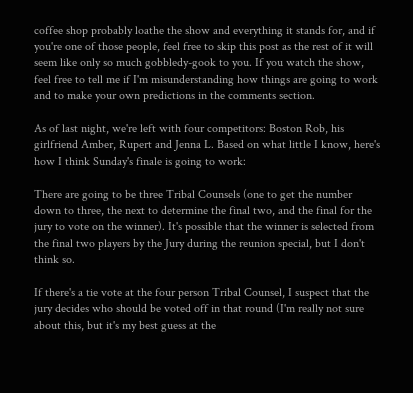coffee shop probably loathe the show and everything it stands for, and if you're one of those people, feel free to skip this post as the rest of it will seem like only so much gobbledy-gook to you. If you watch the show, feel free to tell me if I'm misunderstanding how things are going to work and to make your own predictions in the comments section.

As of last night, we're left with four competitors: Boston Rob, his girlfriend Amber, Rupert and Jenna L. Based on what little I know, here's how I think Sunday's finale is going to work:

There are going to be three Tribal Counsels (one to get the number down to three, the next to determine the final two, and the final for the jury to vote on the winner). It's possible that the winner is selected from the final two players by the Jury during the reunion special, but I don't think so.

If there's a tie vote at the four person Tribal Counsel, I suspect that the jury decides who should be voted off in that round (I'm really not sure about this, but it's my best guess at the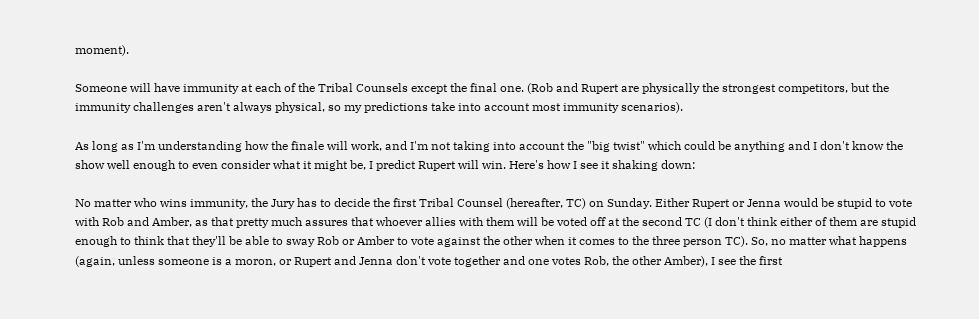moment).

Someone will have immunity at each of the Tribal Counsels except the final one. (Rob and Rupert are physically the strongest competitors, but the immunity challenges aren't always physical, so my predictions take into account most immunity scenarios).

As long as I'm understanding how the finale will work, and I'm not taking into account the "big twist" which could be anything and I don't know the show well enough to even consider what it might be, I predict Rupert will win. Here's how I see it shaking down:

No matter who wins immunity, the Jury has to decide the first Tribal Counsel (hereafter, TC) on Sunday. Either Rupert or Jenna would be stupid to vote with Rob and Amber, as that pretty much assures that whoever allies with them will be voted off at the second TC (I don't think either of them are stupid enough to think that they'll be able to sway Rob or Amber to vote against the other when it comes to the three person TC). So, no matter what happens (again, unless someone is a moron, or Rupert and Jenna don't vote together and one votes Rob, the other Amber), I see the first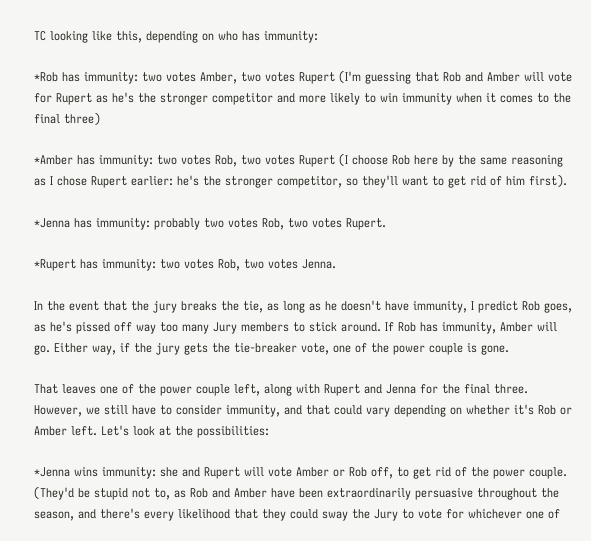TC looking like this, depending on who has immunity:

*Rob has immunity: two votes Amber, two votes Rupert (I'm guessing that Rob and Amber will vote for Rupert as he's the stronger competitor and more likely to win immunity when it comes to the final three)

*Amber has immunity: two votes Rob, two votes Rupert (I choose Rob here by the same reasoning as I chose Rupert earlier: he's the stronger competitor, so they'll want to get rid of him first).

*Jenna has immunity: probably two votes Rob, two votes Rupert.

*Rupert has immunity: two votes Rob, two votes Jenna.

In the event that the jury breaks the tie, as long as he doesn't have immunity, I predict Rob goes, as he's pissed off way too many Jury members to stick around. If Rob has immunity, Amber will go. Either way, if the jury gets the tie-breaker vote, one of the power couple is gone.

That leaves one of the power couple left, along with Rupert and Jenna for the final three. However, we still have to consider immunity, and that could vary depending on whether it's Rob or Amber left. Let's look at the possibilities:

*Jenna wins immunity: she and Rupert will vote Amber or Rob off, to get rid of the power couple. (They'd be stupid not to, as Rob and Amber have been extraordinarily persuasive throughout the season, and there's every likelihood that they could sway the Jury to vote for whichever one of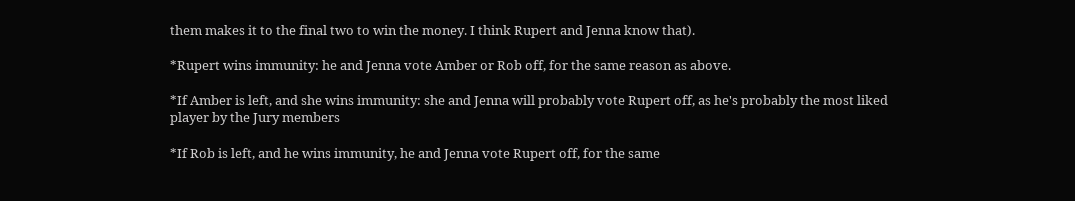them makes it to the final two to win the money. I think Rupert and Jenna know that).

*Rupert wins immunity: he and Jenna vote Amber or Rob off, for the same reason as above.

*If Amber is left, and she wins immunity: she and Jenna will probably vote Rupert off, as he's probably the most liked player by the Jury members

*If Rob is left, and he wins immunity, he and Jenna vote Rupert off, for the same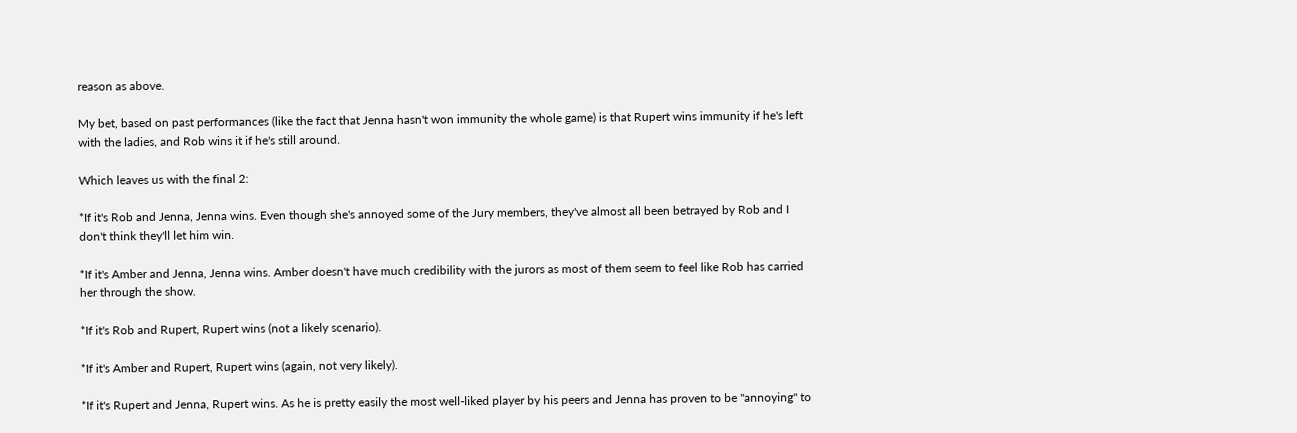reason as above.

My bet, based on past performances (like the fact that Jenna hasn't won immunity the whole game) is that Rupert wins immunity if he's left with the ladies, and Rob wins it if he's still around.

Which leaves us with the final 2:

*If it's Rob and Jenna, Jenna wins. Even though she's annoyed some of the Jury members, they've almost all been betrayed by Rob and I don't think they'll let him win.

*If it's Amber and Jenna, Jenna wins. Amber doesn't have much credibility with the jurors as most of them seem to feel like Rob has carried her through the show.

*If it's Rob and Rupert, Rupert wins (not a likely scenario).

*If it's Amber and Rupert, Rupert wins (again, not very likely).

*If it's Rupert and Jenna, Rupert wins. As he is pretty easily the most well-liked player by his peers and Jenna has proven to be "annoying" to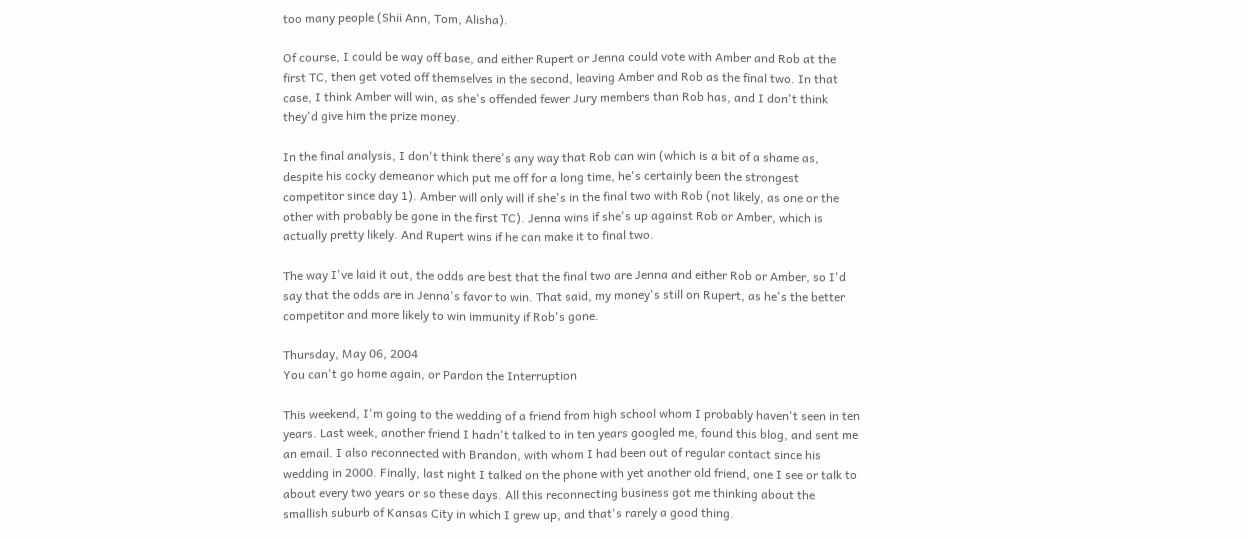too many people (Shii Ann, Tom, Alisha).

Of course, I could be way off base, and either Rupert or Jenna could vote with Amber and Rob at the first TC, then get voted off themselves in the second, leaving Amber and Rob as the final two. In that case, I think Amber will win, as she's offended fewer Jury members than Rob has, and I don't think they'd give him the prize money.

In the final analysis, I don't think there's any way that Rob can win (which is a bit of a shame as, despite his cocky demeanor which put me off for a long time, he's certainly been the strongest competitor since day 1). Amber will only will if she's in the final two with Rob (not likely, as one or the other with probably be gone in the first TC). Jenna wins if she's up against Rob or Amber, which is actually pretty likely. And Rupert wins if he can make it to final two.

The way I've laid it out, the odds are best that the final two are Jenna and either Rob or Amber, so I'd say that the odds are in Jenna's favor to win. That said, my money's still on Rupert, as he's the better competitor and more likely to win immunity if Rob's gone.

Thursday, May 06, 2004
You can't go home again, or Pardon the Interruption

This weekend, I'm going to the wedding of a friend from high school whom I probably haven't seen in ten years. Last week, another friend I hadn't talked to in ten years googled me, found this blog, and sent me an email. I also reconnected with Brandon, with whom I had been out of regular contact since his wedding in 2000. Finally, last night I talked on the phone with yet another old friend, one I see or talk to about every two years or so these days. All this reconnecting business got me thinking about the smallish suburb of Kansas City in which I grew up, and that's rarely a good thing.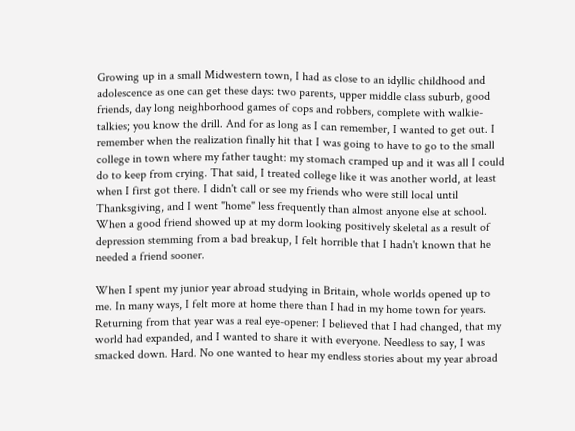Growing up in a small Midwestern town, I had as close to an idyllic childhood and adolescence as one can get these days: two parents, upper middle class suburb, good friends, day long neighborhood games of cops and robbers, complete with walkie-talkies; you know the drill. And for as long as I can remember, I wanted to get out. I remember when the realization finally hit that I was going to have to go to the small college in town where my father taught: my stomach cramped up and it was all I could do to keep from crying. That said, I treated college like it was another world, at least when I first got there. I didn't call or see my friends who were still local until Thanksgiving, and I went "home" less frequently than almost anyone else at school. When a good friend showed up at my dorm looking positively skeletal as a result of depression stemming from a bad breakup, I felt horrible that I hadn't known that he needed a friend sooner.

When I spent my junior year abroad studying in Britain, whole worlds opened up to me. In many ways, I felt more at home there than I had in my home town for years. Returning from that year was a real eye-opener: I believed that I had changed, that my world had expanded, and I wanted to share it with everyone. Needless to say, I was smacked down. Hard. No one wanted to hear my endless stories about my year abroad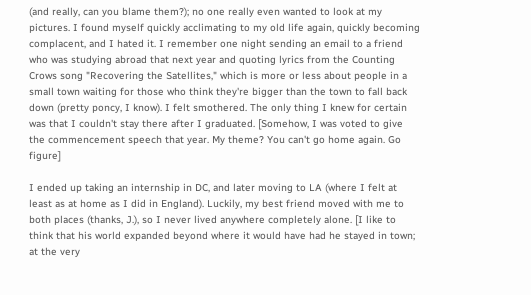(and really, can you blame them?); no one really even wanted to look at my pictures. I found myself quickly acclimating to my old life again, quickly becoming complacent, and I hated it. I remember one night sending an email to a friend who was studying abroad that next year and quoting lyrics from the Counting Crows song "Recovering the Satellites," which is more or less about people in a small town waiting for those who think they're bigger than the town to fall back down (pretty poncy, I know). I felt smothered. The only thing I knew for certain was that I couldn't stay there after I graduated. [Somehow, I was voted to give the commencement speech that year. My theme? You can't go home again. Go figure]

I ended up taking an internship in DC, and later moving to LA (where I felt at least as at home as I did in England). Luckily, my best friend moved with me to both places (thanks, J.), so I never lived anywhere completely alone. [I like to think that his world expanded beyond where it would have had he stayed in town; at the very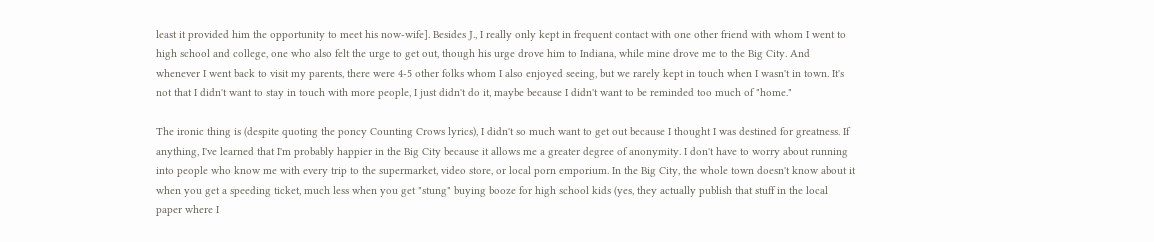least it provided him the opportunity to meet his now-wife]. Besides J., I really only kept in frequent contact with one other friend with whom I went to high school and college, one who also felt the urge to get out, though his urge drove him to Indiana, while mine drove me to the Big City. And whenever I went back to visit my parents, there were 4-5 other folks whom I also enjoyed seeing, but we rarely kept in touch when I wasn't in town. It's not that I didn't want to stay in touch with more people, I just didn't do it, maybe because I didn't want to be reminded too much of "home."

The ironic thing is (despite quoting the poncy Counting Crows lyrics), I didn't so much want to get out because I thought I was destined for greatness. If anything, I've learned that I'm probably happier in the Big City because it allows me a greater degree of anonymity. I don't have to worry about running into people who know me with every trip to the supermarket, video store, or local porn emporium. In the Big City, the whole town doesn't know about it when you get a speeding ticket, much less when you get "stung" buying booze for high school kids (yes, they actually publish that stuff in the local paper where I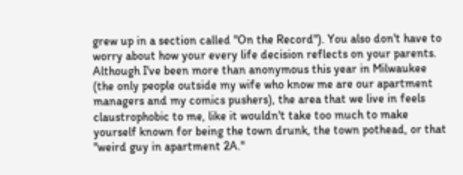grew up in a section called "On the Record"). You also don't have to worry about how your every life decision reflects on your parents. Although I've been more than anonymous this year in Milwaukee (the only people outside my wife who know me are our apartment managers and my comics pushers), the area that we live in feels claustrophobic to me, like it wouldn't take too much to make yourself known for being the town drunk, the town pothead, or that "weird guy in apartment 2A."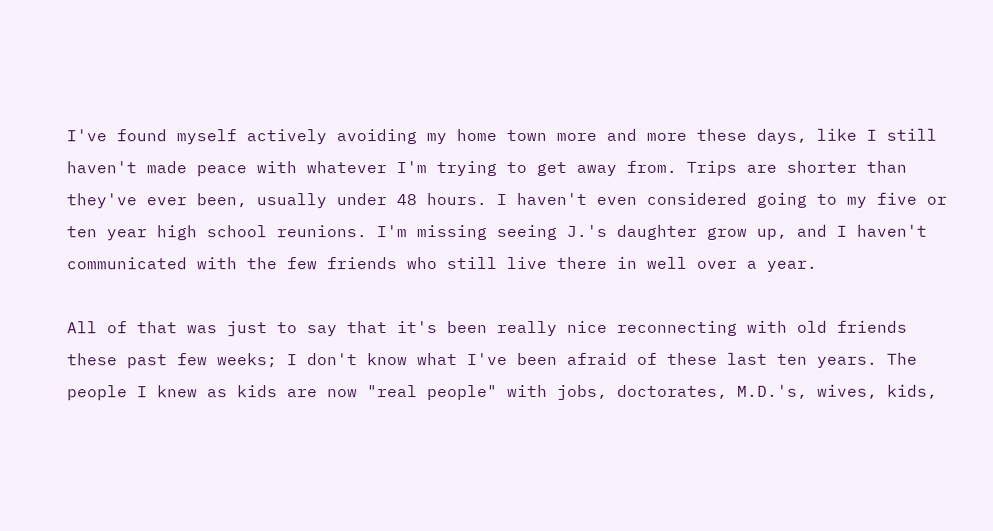I've found myself actively avoiding my home town more and more these days, like I still haven't made peace with whatever I'm trying to get away from. Trips are shorter than they've ever been, usually under 48 hours. I haven't even considered going to my five or ten year high school reunions. I'm missing seeing J.'s daughter grow up, and I haven't communicated with the few friends who still live there in well over a year.

All of that was just to say that it's been really nice reconnecting with old friends these past few weeks; I don't know what I've been afraid of these last ten years. The people I knew as kids are now "real people" with jobs, doctorates, M.D.'s, wives, kids,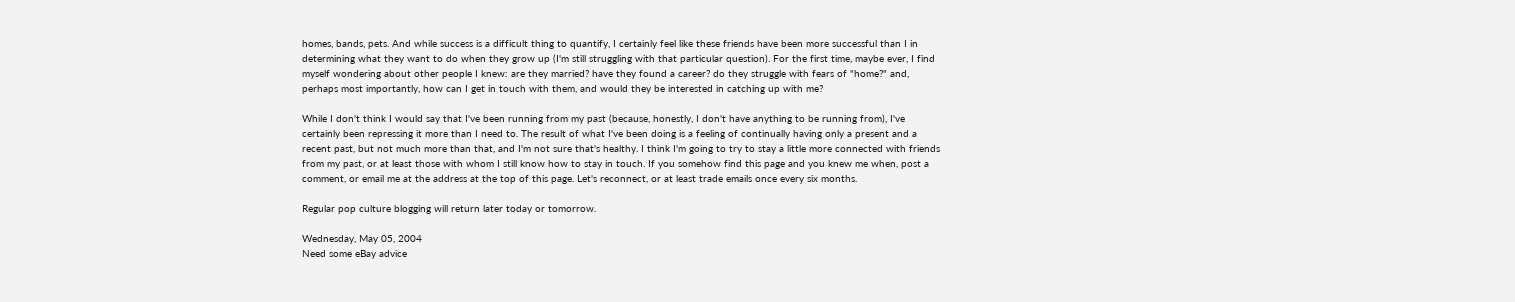homes, bands, pets. And while success is a difficult thing to quantify, I certainly feel like these friends have been more successful than I in determining what they want to do when they grow up (I'm still struggling with that particular question). For the first time, maybe ever, I find myself wondering about other people I knew: are they married? have they found a career? do they struggle with fears of "home?" and, perhaps most importantly, how can I get in touch with them, and would they be interested in catching up with me?

While I don't think I would say that I've been running from my past (because, honestly, I don't have anything to be running from), I've certainly been repressing it more than I need to. The result of what I've been doing is a feeling of continually having only a present and a recent past, but not much more than that, and I'm not sure that's healthy. I think I'm going to try to stay a little more connected with friends from my past, or at least those with whom I still know how to stay in touch. If you somehow find this page and you knew me when, post a comment, or email me at the address at the top of this page. Let's reconnect, or at least trade emails once every six months.

Regular pop culture blogging will return later today or tomorrow.

Wednesday, May 05, 2004
Need some eBay advice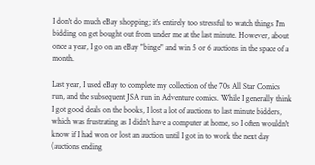I don't do much eBay shopping; it's entirely too stressful to watch things I'm bidding on get bought out from under me at the last minute. However, about once a year, I go on an eBay "binge" and win 5 or 6 auctions in the space of a month.

Last year, I used eBay to complete my collection of the 70s All Star Comics run, and the subsequent JSA run in Adventure comics. While I generally think I got good deals on the books, I lost a lot of auctions to last minute bidders, which was frustrating as I didn't have a computer at home, so I often wouldn't know if I had won or lost an auction until I got in to work the next day (auctions ending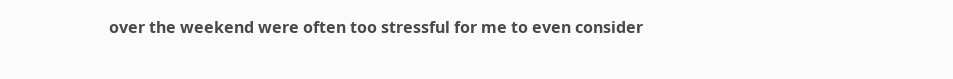over the weekend were often too stressful for me to even consider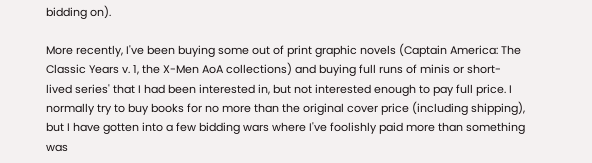bidding on).

More recently, I've been buying some out of print graphic novels (Captain America: The Classic Years v. 1, the X-Men AoA collections) and buying full runs of minis or short-lived series' that I had been interested in, but not interested enough to pay full price. I normally try to buy books for no more than the original cover price (including shipping), but I have gotten into a few bidding wars where I've foolishly paid more than something was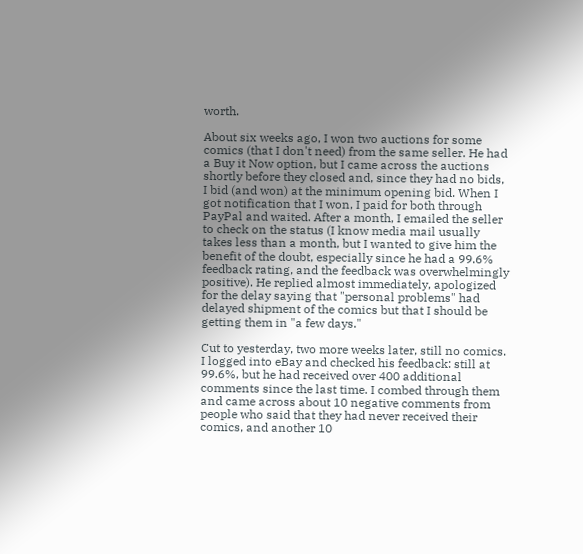worth.

About six weeks ago, I won two auctions for some comics (that I don't need) from the same seller. He had a Buy it Now option, but I came across the auctions shortly before they closed and, since they had no bids, I bid (and won) at the minimum opening bid. When I got notification that I won, I paid for both through PayPal and waited. After a month, I emailed the seller to check on the status (I know media mail usually takes less than a month, but I wanted to give him the benefit of the doubt, especially since he had a 99.6% feedback rating, and the feedback was overwhelmingly positive). He replied almost immediately, apologized for the delay saying that "personal problems" had delayed shipment of the comics but that I should be getting them in "a few days."

Cut to yesterday, two more weeks later, still no comics. I logged into eBay and checked his feedback: still at 99.6%, but he had received over 400 additional comments since the last time. I combed through them and came across about 10 negative comments from people who said that they had never received their comics, and another 10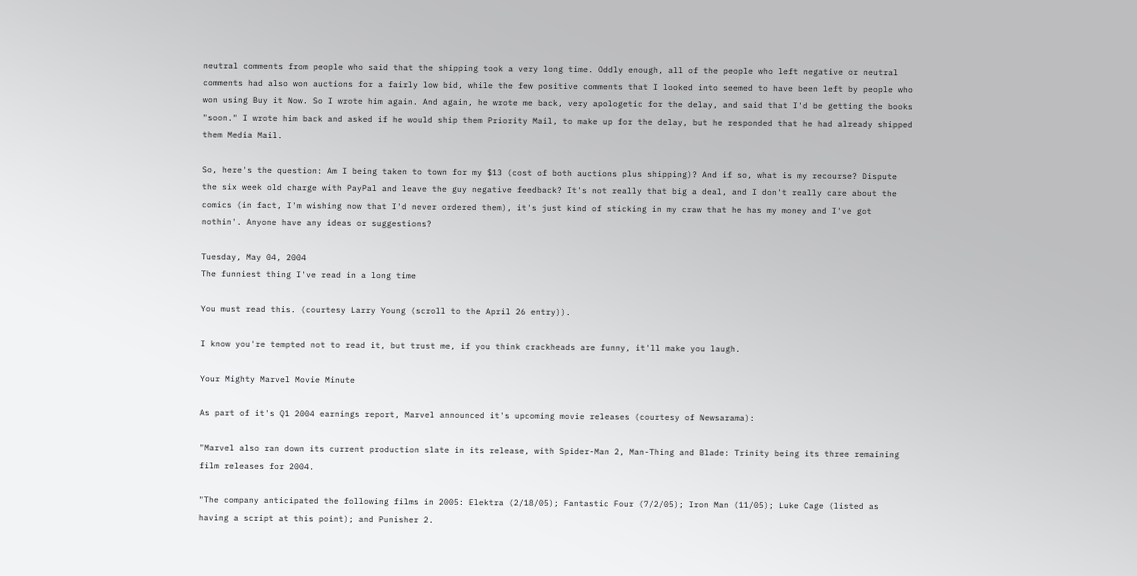neutral comments from people who said that the shipping took a very long time. Oddly enough, all of the people who left negative or neutral comments had also won auctions for a fairly low bid, while the few positive comments that I looked into seemed to have been left by people who won using Buy it Now. So I wrote him again. And again, he wrote me back, very apologetic for the delay, and said that I'd be getting the books "soon." I wrote him back and asked if he would ship them Priority Mail, to make up for the delay, but he responded that he had already shipped them Media Mail.

So, here's the question: Am I being taken to town for my $13 (cost of both auctions plus shipping)? And if so, what is my recourse? Dispute the six week old charge with PayPal and leave the guy negative feedback? It's not really that big a deal, and I don't really care about the comics (in fact, I'm wishing now that I'd never ordered them), it's just kind of sticking in my craw that he has my money and I've got nothin'. Anyone have any ideas or suggestions?

Tuesday, May 04, 2004
The funniest thing I've read in a long time

You must read this. (courtesy Larry Young (scroll to the April 26 entry)).

I know you're tempted not to read it, but trust me, if you think crackheads are funny, it'll make you laugh.

Your Mighty Marvel Movie Minute

As part of it's Q1 2004 earnings report, Marvel announced it's upcoming movie releases (courtesy of Newsarama):

"Marvel also ran down its current production slate in its release, with Spider-Man 2, Man-Thing and Blade: Trinity being its three remaining film releases for 2004.

"The company anticipated the following films in 2005: Elektra (2/18/05); Fantastic Four (7/2/05); Iron Man (11/05); Luke Cage (listed as having a script at this point); and Punisher 2.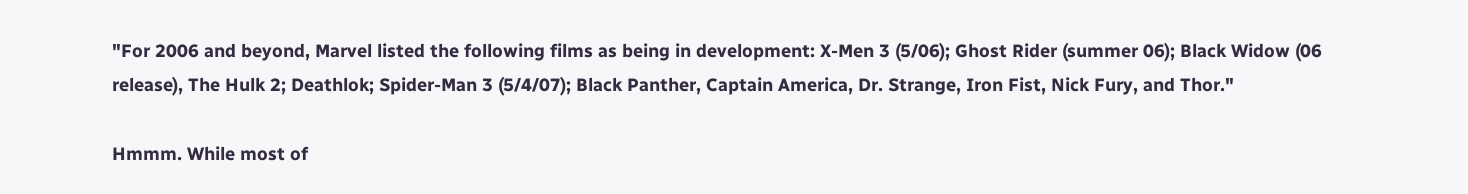"For 2006 and beyond, Marvel listed the following films as being in development: X-Men 3 (5/06); Ghost Rider (summer 06); Black Widow (06 release), The Hulk 2; Deathlok; Spider-Man 3 (5/4/07); Black Panther, Captain America, Dr. Strange, Iron Fist, Nick Fury, and Thor."

Hmmm. While most of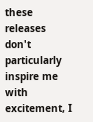these releases don't particularly inspire me with excitement, I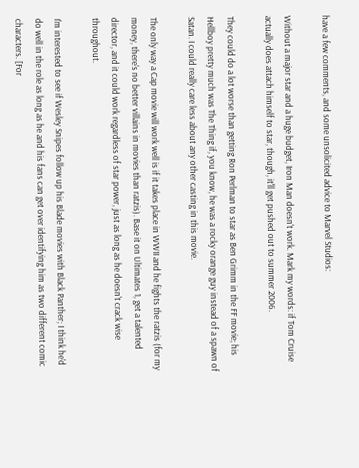have a few comments, and some unsolicited advice to Marvel Studios:

Without a major star and a huge budget, Iron Man doesn't work. Mark my words: if Tom Cruise actually does attach himself to star, though, it'll get pushed out to summer 2006.

They could do a lot worse than getting Ron Perlman to star as Ben Grimm in the FF movie; his Hellboy pretty much was The Thing if, you know, he was a rocky orange guy instead of a spawn of Satan. I could really care less about any other casting in this movie.

The only way a Cap movie will work well is if it takes place in WWII and he fights the ratzis (for my money, there's no better villains in movies than ratzis). Base it on Ultimates 1, get a talented director, and it could work regardless of star power, just as long as he doesn't crack wise throughout.

I'm interested to see if Wesley Snipes follow up his Blade movies with Black Panther; I think he'd do well in the role as long as he and his fans can get over identifying him as two different comic characters. [For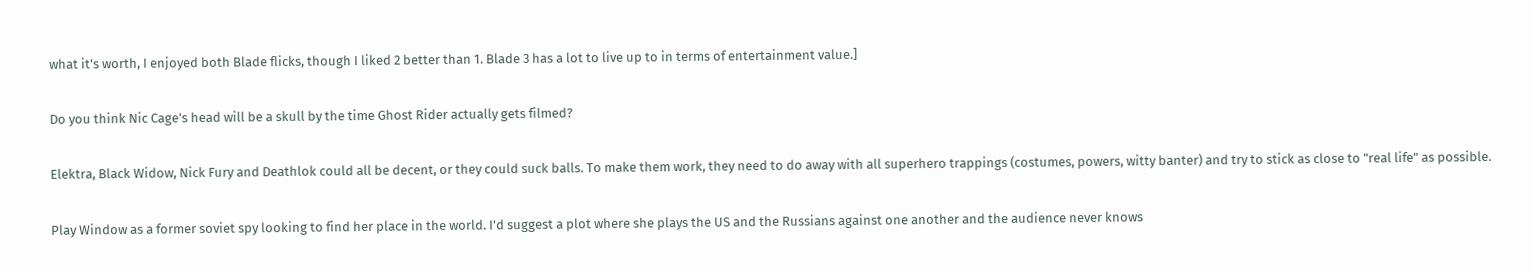what it's worth, I enjoyed both Blade flicks, though I liked 2 better than 1. Blade 3 has a lot to live up to in terms of entertainment value.]

Do you think Nic Cage's head will be a skull by the time Ghost Rider actually gets filmed?

Elektra, Black Widow, Nick Fury and Deathlok could all be decent, or they could suck balls. To make them work, they need to do away with all superhero trappings (costumes, powers, witty banter) and try to stick as close to "real life" as possible.

Play Window as a former soviet spy looking to find her place in the world. I'd suggest a plot where she plays the US and the Russians against one another and the audience never knows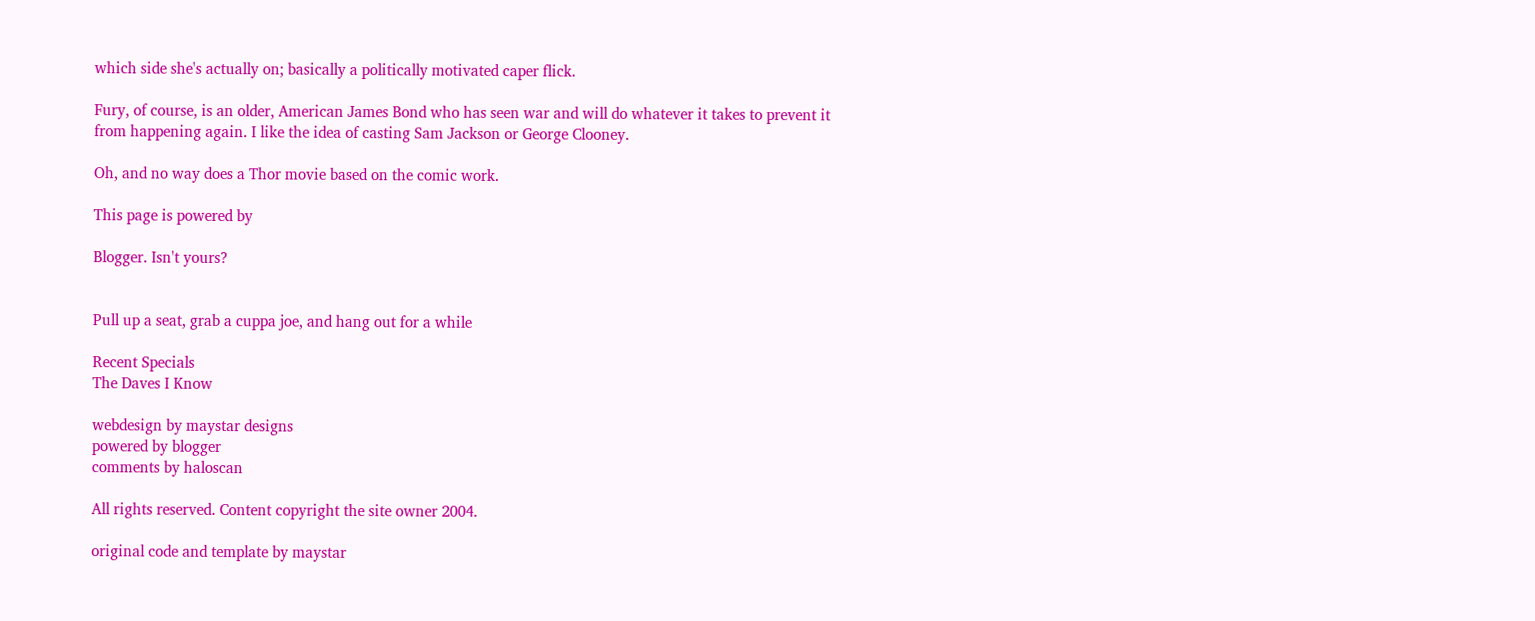which side she's actually on; basically a politically motivated caper flick.

Fury, of course, is an older, American James Bond who has seen war and will do whatever it takes to prevent it from happening again. I like the idea of casting Sam Jackson or George Clooney.

Oh, and no way does a Thor movie based on the comic work.

This page is powered by

Blogger. Isn't yours?


Pull up a seat, grab a cuppa joe, and hang out for a while

Recent Specials
The Daves I Know

webdesign by maystar designs
powered by blogger
comments by haloscan

All rights reserved. Content copyright the site owner 2004.

original code and template by maystar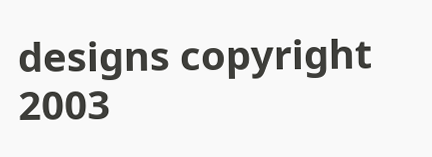designs copyright 2003